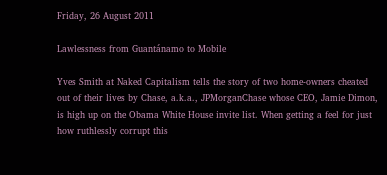Friday, 26 August 2011

Lawlessness from Guantánamo to Mobile

Yves Smith at Naked Capitalism tells the story of two home-owners cheated out of their lives by Chase, a.k.a., JPMorganChase whose CEO, Jamie Dimon, is high up on the Obama White House invite list. When getting a feel for just how ruthlessly corrupt this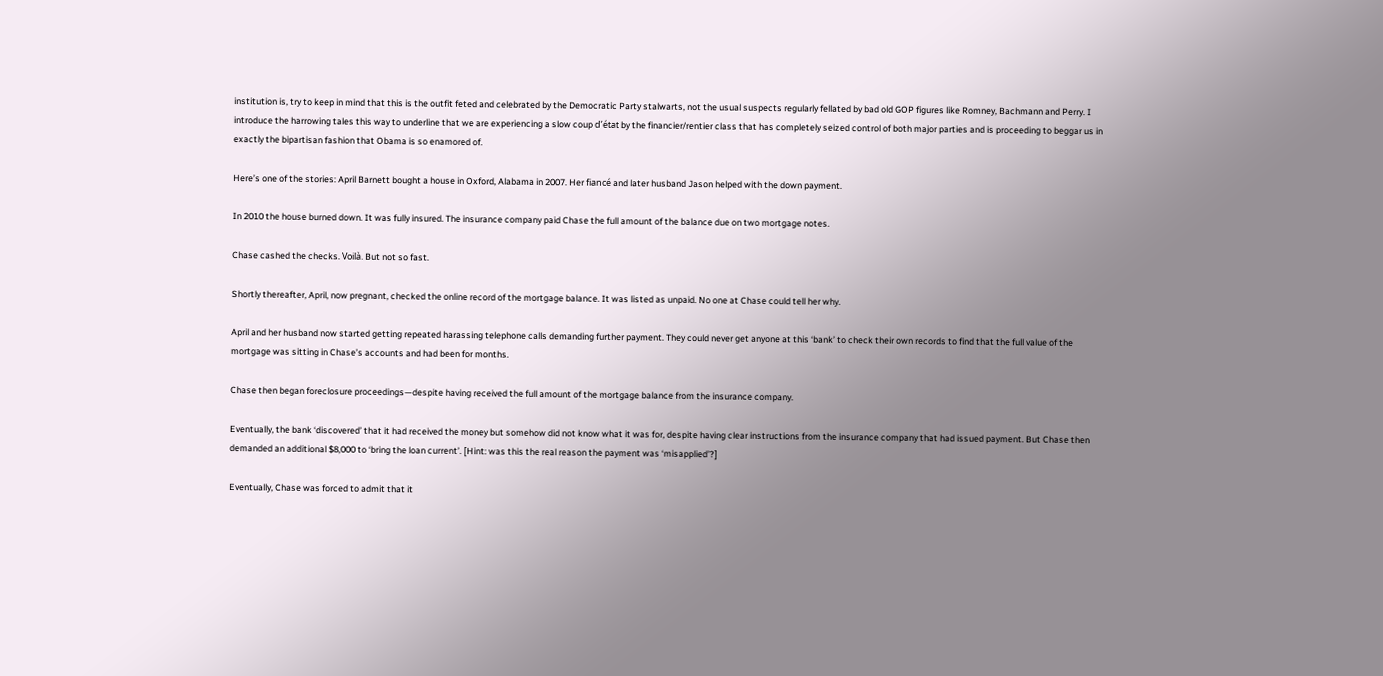institution is, try to keep in mind that this is the outfit feted and celebrated by the Democratic Party stalwarts, not the usual suspects regularly fellated by bad old GOP figures like Romney, Bachmann and Perry. I introduce the harrowing tales this way to underline that we are experiencing a slow coup d’état by the financier/rentier class that has completely seized control of both major parties and is proceeding to beggar us in exactly the bipartisan fashion that Obama is so enamored of.

Here’s one of the stories: April Barnett bought a house in Oxford, Alabama in 2007. Her fiancé and later husband Jason helped with the down payment.

In 2010 the house burned down. It was fully insured. The insurance company paid Chase the full amount of the balance due on two mortgage notes.

Chase cashed the checks. Voilà. But not so fast.

Shortly thereafter, April, now pregnant, checked the online record of the mortgage balance. It was listed as unpaid. No one at Chase could tell her why.

April and her husband now started getting repeated harassing telephone calls demanding further payment. They could never get anyone at this ‘bank’ to check their own records to find that the full value of the mortgage was sitting in Chase’s accounts and had been for months.

Chase then began foreclosure proceedings—despite having received the full amount of the mortgage balance from the insurance company.

Eventually, the bank ‘discovered’ that it had received the money but somehow did not know what it was for, despite having clear instructions from the insurance company that had issued payment. But Chase then demanded an additional $8,000 to ‘bring the loan current’. [Hint: was this the real reason the payment was ‘misapplied’?]

Eventually, Chase was forced to admit that it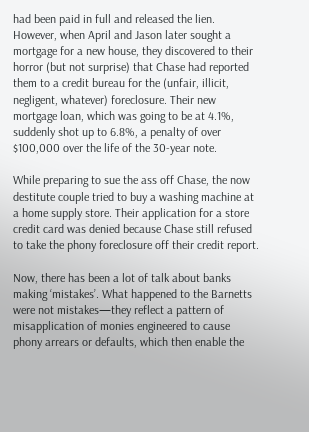had been paid in full and released the lien. However, when April and Jason later sought a mortgage for a new house, they discovered to their horror (but not surprise) that Chase had reported them to a credit bureau for the (unfair, illicit, negligent, whatever) foreclosure. Their new mortgage loan, which was going to be at 4.1%, suddenly shot up to 6.8%, a penalty of over $100,000 over the life of the 30-year note.

While preparing to sue the ass off Chase, the now destitute couple tried to buy a washing machine at a home supply store. Their application for a store credit card was denied because Chase still refused to take the phony foreclosure off their credit report.

Now, there has been a lot of talk about banks making ‘mistakes’. What happened to the Barnetts were not mistakes—they reflect a pattern of misapplication of monies engineered to cause phony arrears or defaults, which then enable the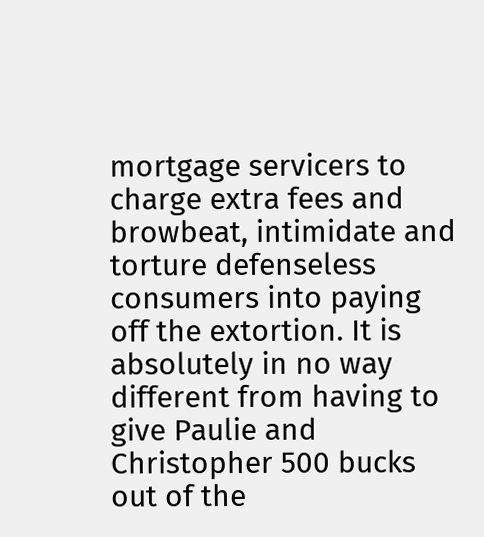mortgage servicers to charge extra fees and browbeat, intimidate and torture defenseless consumers into paying off the extortion. It is absolutely in no way different from having to give Paulie and Christopher 500 bucks out of the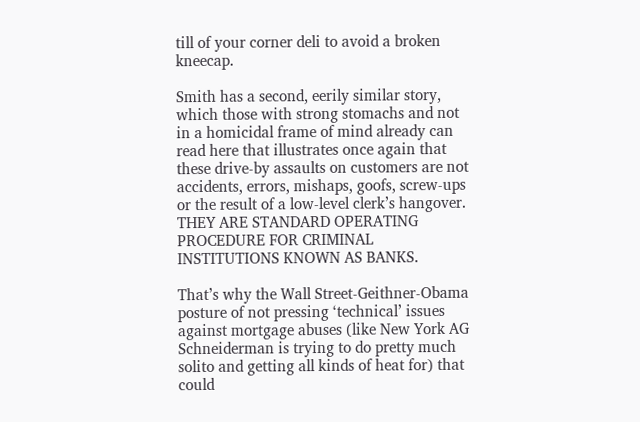till of your corner deli to avoid a broken kneecap.

Smith has a second, eerily similar story, which those with strong stomachs and not in a homicidal frame of mind already can read here that illustrates once again that these drive-by assaults on customers are not accidents, errors, mishaps, goofs, screw-ups or the result of a low-level clerk’s hangover. THEY ARE STANDARD OPERATING PROCEDURE FOR CRIMINAL INSTITUTIONS KNOWN AS BANKS.

That’s why the Wall Street-Geithner-Obama posture of not pressing ‘technical’ issues against mortgage abuses (like New York AG Schneiderman is trying to do pretty much solito and getting all kinds of heat for) that could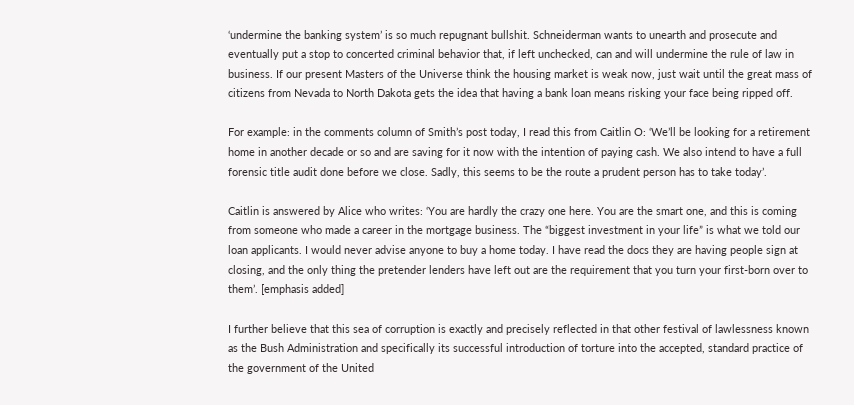‘undermine the banking system’ is so much repugnant bullshit. Schneiderman wants to unearth and prosecute and eventually put a stop to concerted criminal behavior that, if left unchecked, can and will undermine the rule of law in business. If our present Masters of the Universe think the housing market is weak now, just wait until the great mass of citizens from Nevada to North Dakota gets the idea that having a bank loan means risking your face being ripped off.

For example: in the comments column of Smith’s post today, I read this from Caitlin O: ‘We’ll be looking for a retirement home in another decade or so and are saving for it now with the intention of paying cash. We also intend to have a full forensic title audit done before we close. Sadly, this seems to be the route a prudent person has to take today’.

Caitlin is answered by Alice who writes: ‘You are hardly the crazy one here. You are the smart one, and this is coming from someone who made a career in the mortgage business. The “biggest investment in your life” is what we told our loan applicants. I would never advise anyone to buy a home today. I have read the docs they are having people sign at closing, and the only thing the pretender lenders have left out are the requirement that you turn your first-born over to them’. [emphasis added]

I further believe that this sea of corruption is exactly and precisely reflected in that other festival of lawlessness known as the Bush Administration and specifically its successful introduction of torture into the accepted, standard practice of the government of the United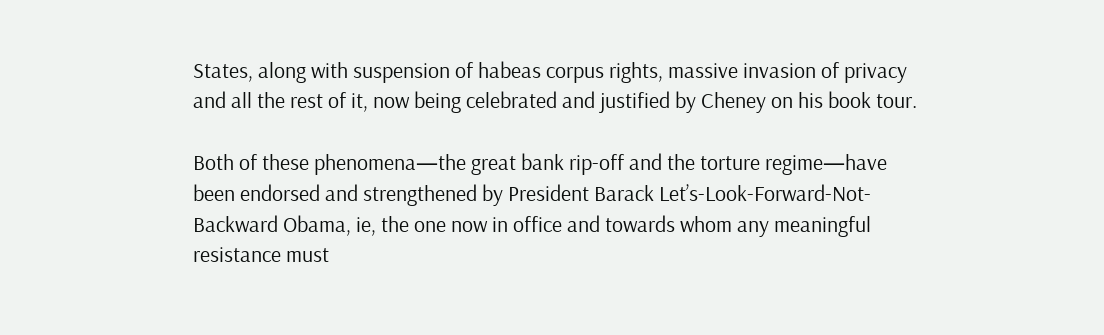States, along with suspension of habeas corpus rights, massive invasion of privacy and all the rest of it, now being celebrated and justified by Cheney on his book tour.

Both of these phenomena—the great bank rip-off and the torture regime—have been endorsed and strengthened by President Barack Let’s-Look-Forward-Not-Backward Obama, ie, the one now in office and towards whom any meaningful resistance must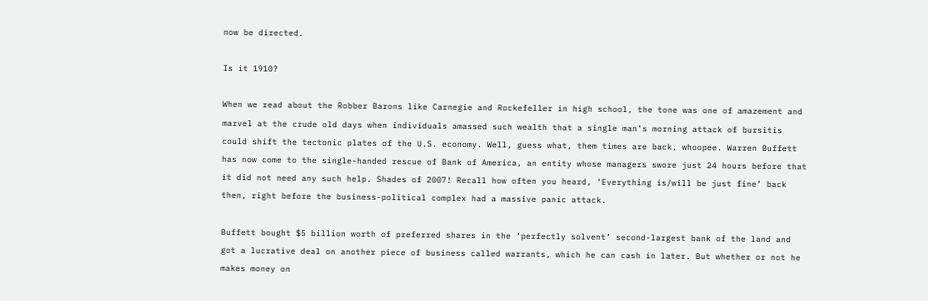now be directed.

Is it 1910?

When we read about the Robber Barons like Carnegie and Rockefeller in high school, the tone was one of amazement and marvel at the crude old days when individuals amassed such wealth that a single man’s morning attack of bursitis could shift the tectonic plates of the U.S. economy. Well, guess what, them times are back, whoopee. Warren Buffett has now come to the single-handed rescue of Bank of America, an entity whose managers swore just 24 hours before that it did not need any such help. Shades of 2007! Recall how often you heard, ‘Everything is/will be just fine’ back then, right before the business-political complex had a massive panic attack.

Buffett bought $5 billion worth of preferred shares in the ‘perfectly solvent’ second-largest bank of the land and got a lucrative deal on another piece of business called warrants, which he can cash in later. But whether or not he makes money on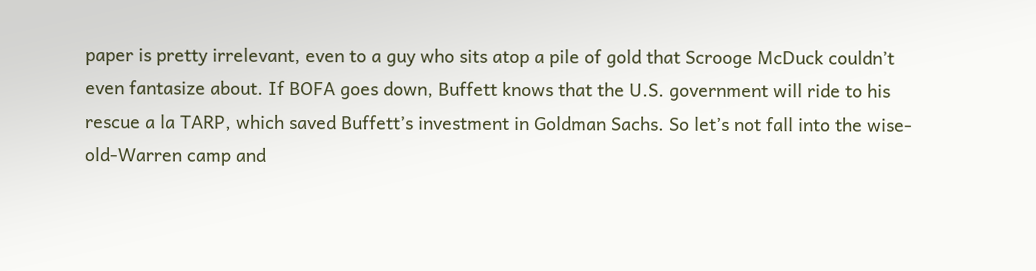paper is pretty irrelevant, even to a guy who sits atop a pile of gold that Scrooge McDuck couldn’t even fantasize about. If BOFA goes down, Buffett knows that the U.S. government will ride to his rescue a la TARP, which saved Buffett’s investment in Goldman Sachs. So let’s not fall into the wise-old-Warren camp and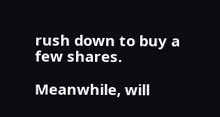rush down to buy a few shares.

Meanwhile, will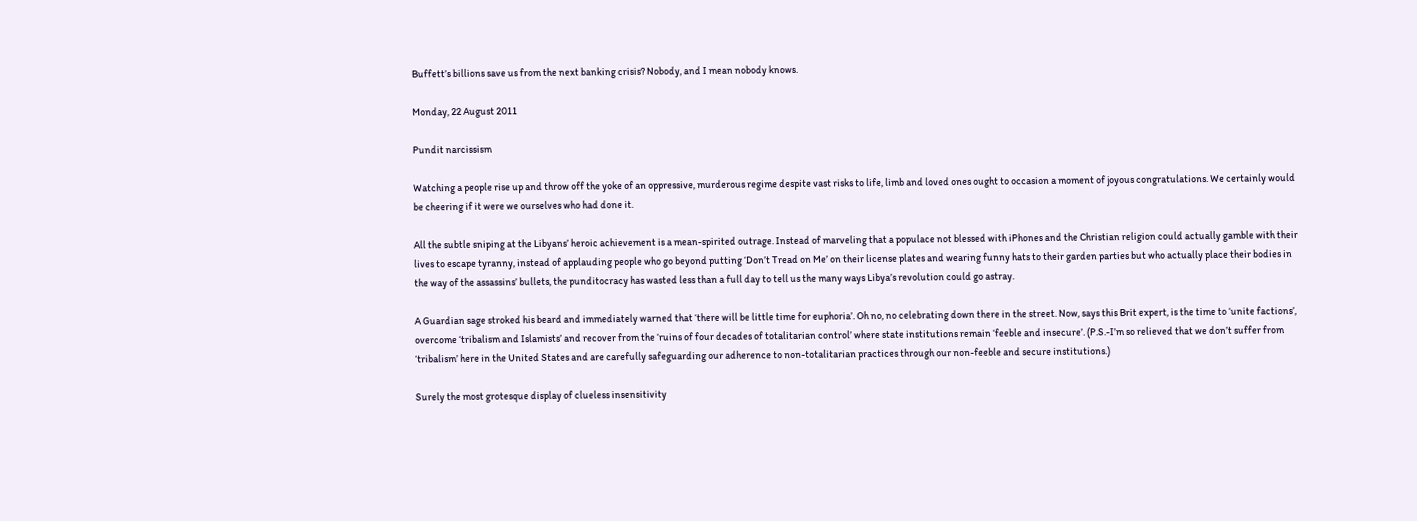Buffett’s billions save us from the next banking crisis? Nobody, and I mean nobody knows.

Monday, 22 August 2011

Pundit narcissism

Watching a people rise up and throw off the yoke of an oppressive, murderous regime despite vast risks to life, limb and loved ones ought to occasion a moment of joyous congratulations. We certainly would be cheering if it were we ourselves who had done it.

All the subtle sniping at the Libyans’ heroic achievement is a mean-spirited outrage. Instead of marveling that a populace not blessed with iPhones and the Christian religion could actually gamble with their lives to escape tyranny, instead of applauding people who go beyond putting ‘Don’t Tread on Me’ on their license plates and wearing funny hats to their garden parties but who actually place their bodies in the way of the assassins’ bullets, the punditocracy has wasted less than a full day to tell us the many ways Libya’s revolution could go astray.

A Guardian sage stroked his beard and immediately warned that ‘there will be little time for euphoria’. Oh no, no celebrating down there in the street. Now, says this Brit expert, is the time to ‘unite factions’, overcome ‘tribalism and Islamists’ and recover from the ‘ruins of four decades of totalitarian control’ where state institutions remain ‘feeble and insecure’. (P.S.-I’m so relieved that we don’t suffer from ‘tribalism’ here in the United States and are carefully safeguarding our adherence to non-totalitarian practices through our non-feeble and secure institutions.)

Surely the most grotesque display of clueless insensitivity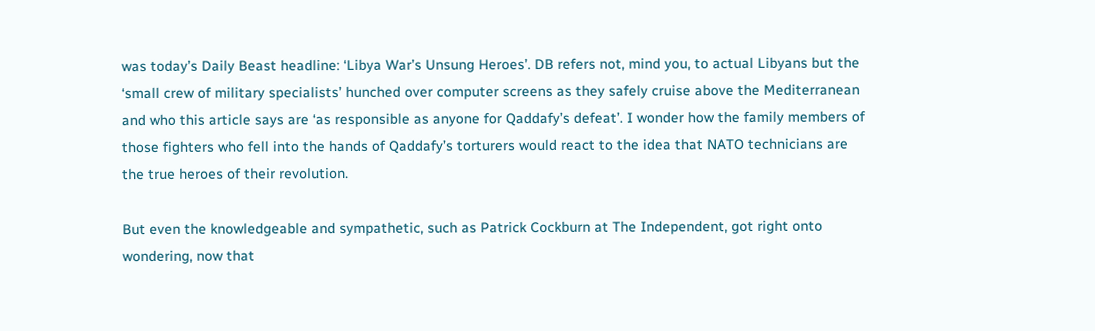was today’s Daily Beast headline: ‘Libya War’s Unsung Heroes’. DB refers not, mind you, to actual Libyans but the ‘small crew of military specialists’ hunched over computer screens as they safely cruise above the Mediterranean and who this article says are ‘as responsible as anyone for Qaddafy’s defeat’. I wonder how the family members of those fighters who fell into the hands of Qaddafy’s torturers would react to the idea that NATO technicians are the true heroes of their revolution.

But even the knowledgeable and sympathetic, such as Patrick Cockburn at The Independent, got right onto wondering, now that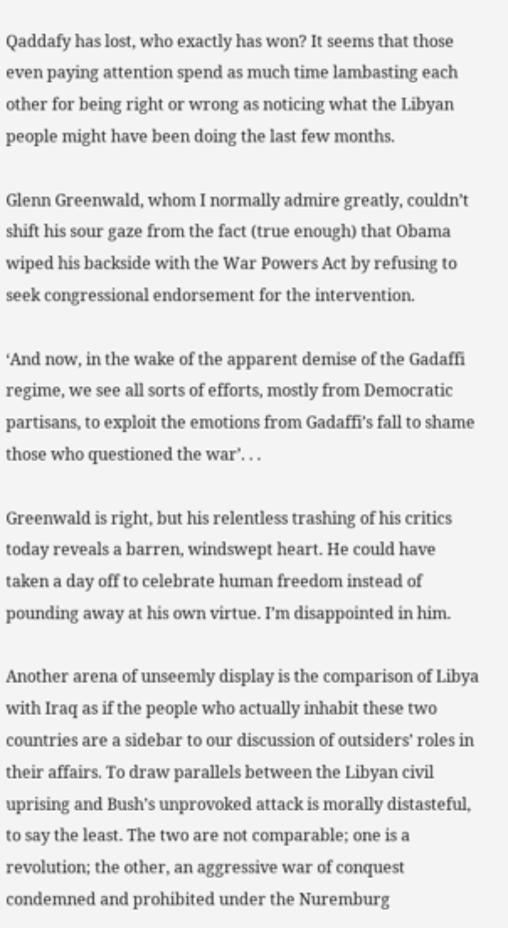Qaddafy has lost, who exactly has won? It seems that those even paying attention spend as much time lambasting each other for being right or wrong as noticing what the Libyan people might have been doing the last few months.

Glenn Greenwald, whom I normally admire greatly, couldn’t shift his sour gaze from the fact (true enough) that Obama wiped his backside with the War Powers Act by refusing to seek congressional endorsement for the intervention.

‘And now, in the wake of the apparent demise of the Gadaffi regime, we see all sorts of efforts, mostly from Democratic partisans, to exploit the emotions from Gadaffi’s fall to shame those who questioned the war’. . .

Greenwald is right, but his relentless trashing of his critics today reveals a barren, windswept heart. He could have taken a day off to celebrate human freedom instead of pounding away at his own virtue. I’m disappointed in him.

Another arena of unseemly display is the comparison of Libya with Iraq as if the people who actually inhabit these two countries are a sidebar to our discussion of outsiders’ roles in their affairs. To draw parallels between the Libyan civil uprising and Bush’s unprovoked attack is morally distasteful, to say the least. The two are not comparable; one is a revolution; the other, an aggressive war of conquest condemned and prohibited under the Nuremburg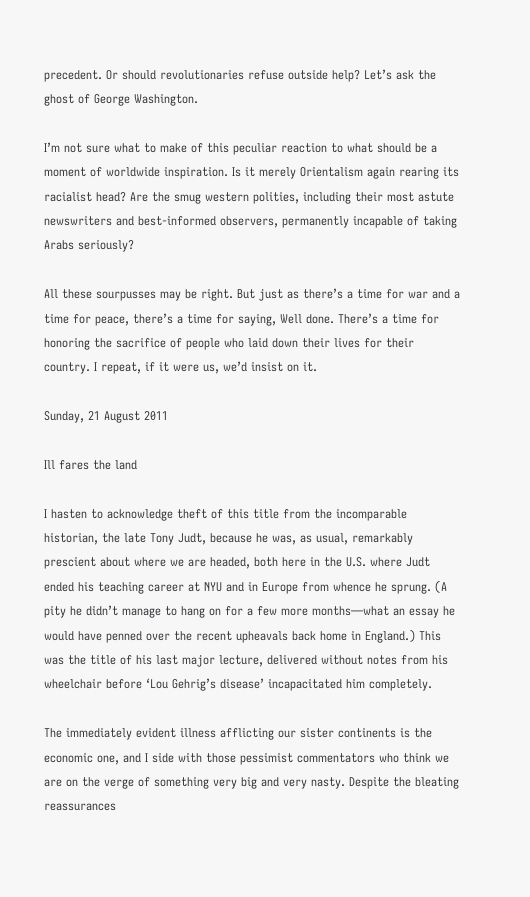precedent. Or should revolutionaries refuse outside help? Let’s ask the ghost of George Washington.

I’m not sure what to make of this peculiar reaction to what should be a moment of worldwide inspiration. Is it merely Orientalism again rearing its racialist head? Are the smug western polities, including their most astute newswriters and best-informed observers, permanently incapable of taking Arabs seriously?

All these sourpusses may be right. But just as there’s a time for war and a time for peace, there’s a time for saying, Well done. There’s a time for honoring the sacrifice of people who laid down their lives for their country. I repeat, if it were us, we’d insist on it.

Sunday, 21 August 2011

Ill fares the land

I hasten to acknowledge theft of this title from the incomparable historian, the late Tony Judt, because he was, as usual, remarkably prescient about where we are headed, both here in the U.S. where Judt ended his teaching career at NYU and in Europe from whence he sprung. (A pity he didn’t manage to hang on for a few more months—what an essay he would have penned over the recent upheavals back home in England.) This was the title of his last major lecture, delivered without notes from his wheelchair before ‘Lou Gehrig’s disease’ incapacitated him completely.

The immediately evident illness afflicting our sister continents is the economic one, and I side with those pessimist commentators who think we are on the verge of something very big and very nasty. Despite the bleating reassurances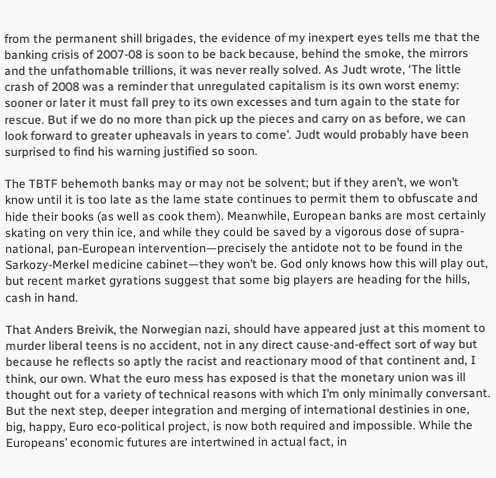from the permanent shill brigades, the evidence of my inexpert eyes tells me that the banking crisis of 2007-08 is soon to be back because, behind the smoke, the mirrors and the unfathomable trillions, it was never really solved. As Judt wrote, ‘The little crash of 2008 was a reminder that unregulated capitalism is its own worst enemy: sooner or later it must fall prey to its own excesses and turn again to the state for rescue. But if we do no more than pick up the pieces and carry on as before, we can look forward to greater upheavals in years to come’. Judt would probably have been surprised to find his warning justified so soon.

The TBTF behemoth banks may or may not be solvent; but if they aren’t, we won’t know until it is too late as the lame state continues to permit them to obfuscate and hide their books (as well as cook them). Meanwhile, European banks are most certainly skating on very thin ice, and while they could be saved by a vigorous dose of supra-national, pan-European intervention—precisely the antidote not to be found in the Sarkozy-Merkel medicine cabinet—they won’t be. God only knows how this will play out, but recent market gyrations suggest that some big players are heading for the hills, cash in hand.

That Anders Breivik, the Norwegian nazi, should have appeared just at this moment to murder liberal teens is no accident, not in any direct cause-and-effect sort of way but because he reflects so aptly the racist and reactionary mood of that continent and, I think, our own. What the euro mess has exposed is that the monetary union was ill thought out for a variety of technical reasons with which I’m only minimally conversant. But the next step, deeper integration and merging of international destinies in one, big, happy, Euro eco-political project, is now both required and impossible. While the Europeans’ economic futures are intertwined in actual fact, in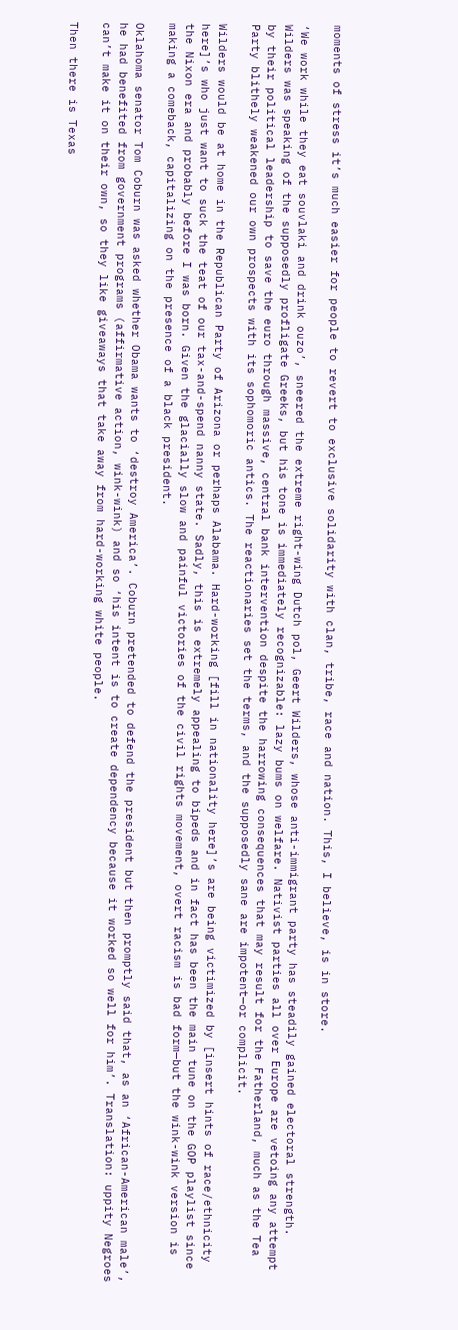moments of stress it’s much easier for people to revert to exclusive solidarity with clan, tribe, race and nation. This, I believe, is in store.

‘We work while they eat souvlaki and drink ouzo’, sneered the extreme right-wing Dutch pol, Geert Wilders, whose anti-immigrant party has steadily gained electoral strength. Wilders was speaking of the supposedly profligate Greeks, but his tone is immediately recognizable: lazy bums on welfare. Nativist parties all over Europe are vetoing any attempt by their political leadership to save the euro through massive, central bank intervention despite the harrowing consequences that may result for the Fatherland, much as the Tea Party blithely weakened our own prospects with its sophomoric antics. The reactionaries set the terms, and the supposedly sane are impotent—or complicit.

Wilders would be at home in the Republican Party of Arizona or perhaps Alabama. Hard-working [fill in nationality here]’s are being victimized by [insert hints of race/ethnicity here]’s who just want to suck the teat of our tax-and-spend nanny state. Sadly, this is extremely appealing to bipeds and in fact has been the main tune on the GOP playlist since the Nixon era and probably before I was born. Given the glacially slow and painful victories of the civil rights movement, overt racism is bad form—but the wink-wink version is making a comeback, capitalizing on the presence of a black president.

Oklahoma senator Tom Coburn was asked whether Obama wants to ‘destroy America’. Coburn pretended to defend the president but then promptly said that, as an ‘African-American male’, he had benefited from government programs (affirmative action, wink-wink) and so ‘his intent is to create dependency because it worked so well for him’. Translation: uppity Negroes can’t make it on their own, so they like giveaways that take away from hard-working white people.

Then there is Texas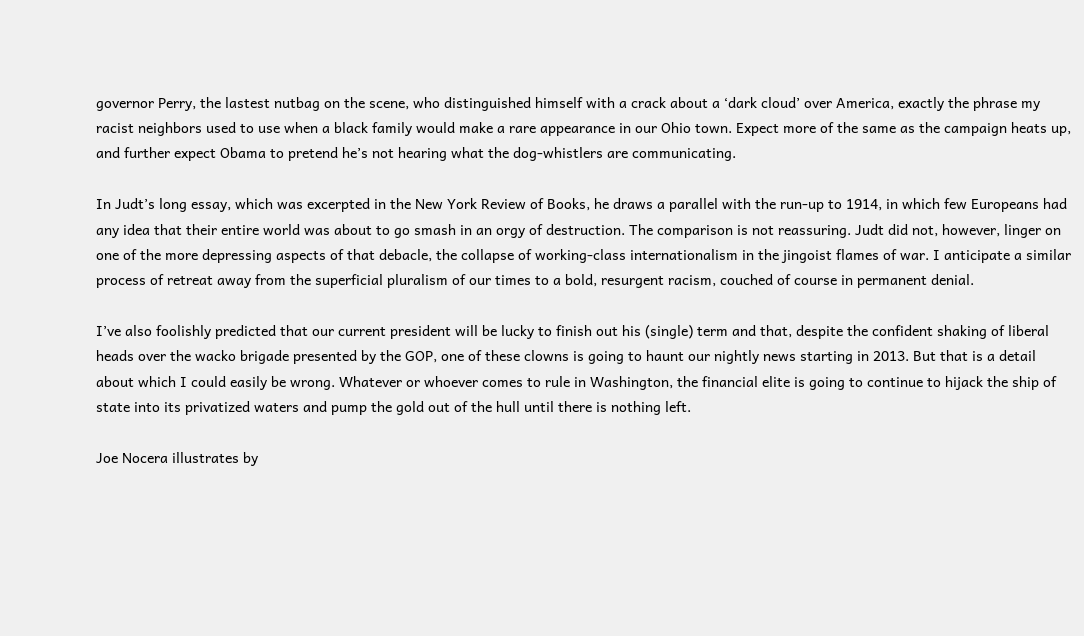governor Perry, the lastest nutbag on the scene, who distinguished himself with a crack about a ‘dark cloud’ over America, exactly the phrase my racist neighbors used to use when a black family would make a rare appearance in our Ohio town. Expect more of the same as the campaign heats up, and further expect Obama to pretend he’s not hearing what the dog-whistlers are communicating.

In Judt’s long essay, which was excerpted in the New York Review of Books, he draws a parallel with the run-up to 1914, in which few Europeans had any idea that their entire world was about to go smash in an orgy of destruction. The comparison is not reassuring. Judt did not, however, linger on one of the more depressing aspects of that debacle, the collapse of working-class internationalism in the jingoist flames of war. I anticipate a similar process of retreat away from the superficial pluralism of our times to a bold, resurgent racism, couched of course in permanent denial.

I’ve also foolishly predicted that our current president will be lucky to finish out his (single) term and that, despite the confident shaking of liberal heads over the wacko brigade presented by the GOP, one of these clowns is going to haunt our nightly news starting in 2013. But that is a detail about which I could easily be wrong. Whatever or whoever comes to rule in Washington, the financial elite is going to continue to hijack the ship of state into its privatized waters and pump the gold out of the hull until there is nothing left.

Joe Nocera illustrates by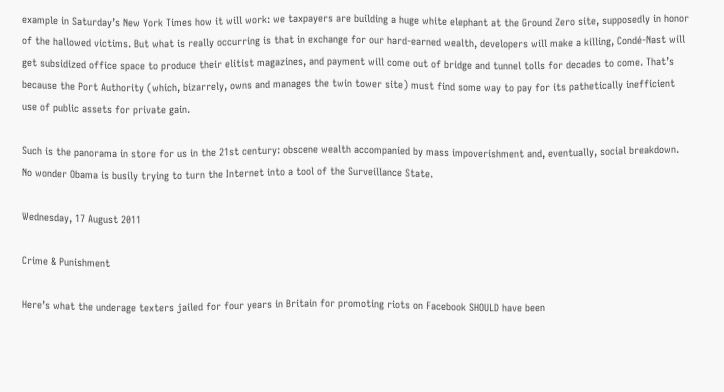example in Saturday’s New York Times how it will work: we taxpayers are building a huge white elephant at the Ground Zero site, supposedly in honor of the hallowed victims. But what is really occurring is that in exchange for our hard-earned wealth, developers will make a killing, Condé-Nast will get subsidized office space to produce their elitist magazines, and payment will come out of bridge and tunnel tolls for decades to come. That’s because the Port Authority (which, bizarrely, owns and manages the twin tower site) must find some way to pay for its pathetically inefficient use of public assets for private gain.

Such is the panorama in store for us in the 21st century: obscene wealth accompanied by mass impoverishment and, eventually, social breakdown. No wonder Obama is busily trying to turn the Internet into a tool of the Surveillance State.

Wednesday, 17 August 2011

Crime & Punishment

Here’s what the underage texters jailed for four years in Britain for promoting riots on Facebook SHOULD have been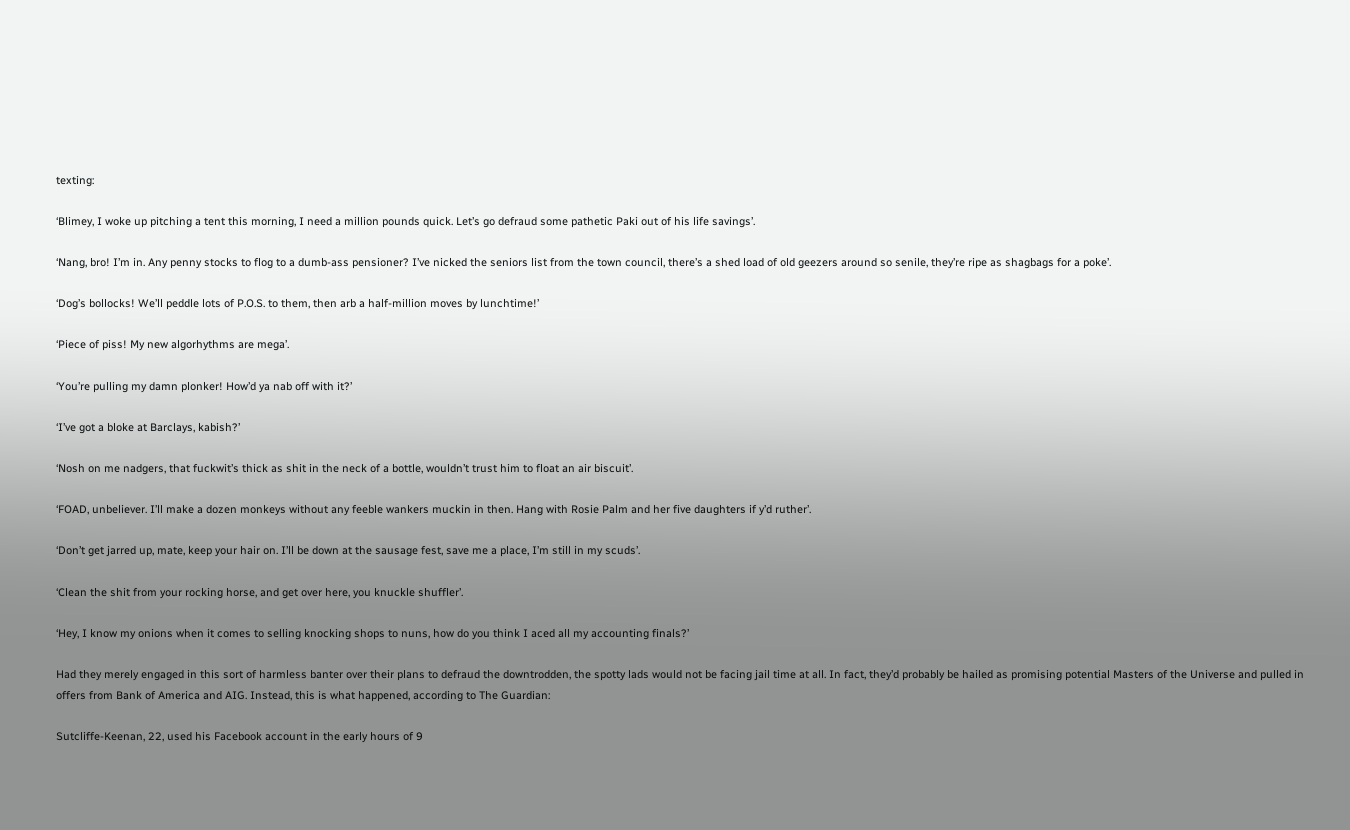texting:

‘Blimey, I woke up pitching a tent this morning, I need a million pounds quick. Let’s go defraud some pathetic Paki out of his life savings’.

‘Nang, bro! I’m in. Any penny stocks to flog to a dumb-ass pensioner? I’ve nicked the seniors list from the town council, there’s a shed load of old geezers around so senile, they’re ripe as shagbags for a poke’.

‘Dog’s bollocks! We’ll peddle lots of P.O.S. to them, then arb a half-million moves by lunchtime!’

‘Piece of piss! My new algorhythms are mega’.

‘You’re pulling my damn plonker! How’d ya nab off with it?’

‘I’ve got a bloke at Barclays, kabish?’

‘Nosh on me nadgers, that fuckwit’s thick as shit in the neck of a bottle, wouldn’t trust him to float an air biscuit’.

‘FOAD, unbeliever. I’ll make a dozen monkeys without any feeble wankers muckin in then. Hang with Rosie Palm and her five daughters if y’d ruther’.

‘Don’t get jarred up, mate, keep your hair on. I’ll be down at the sausage fest, save me a place, I’m still in my scuds’.

‘Clean the shit from your rocking horse, and get over here, you knuckle shuffler’.

‘Hey, I know my onions when it comes to selling knocking shops to nuns, how do you think I aced all my accounting finals?’

Had they merely engaged in this sort of harmless banter over their plans to defraud the downtrodden, the spotty lads would not be facing jail time at all. In fact, they’d probably be hailed as promising potential Masters of the Universe and pulled in offers from Bank of America and AIG. Instead, this is what happened, according to The Guardian:

Sutcliffe-Keenan, 22, used his Facebook account in the early hours of 9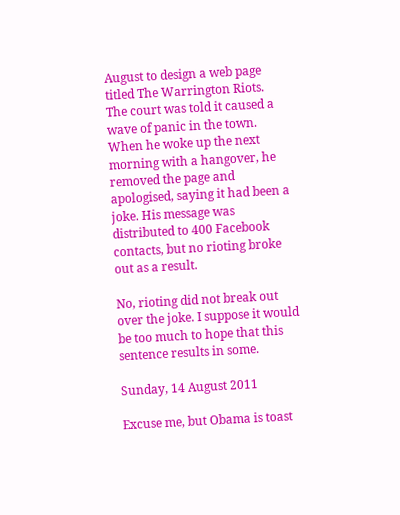August to design a web page titled The Warrington Riots. The court was told it caused a wave of panic in the town. When he woke up the next morning with a hangover, he removed the page and apologised, saying it had been a joke. His message was distributed to 400 Facebook contacts, but no rioting broke out as a result.

No, rioting did not break out over the joke. I suppose it would be too much to hope that this sentence results in some.

Sunday, 14 August 2011

Excuse me, but Obama is toast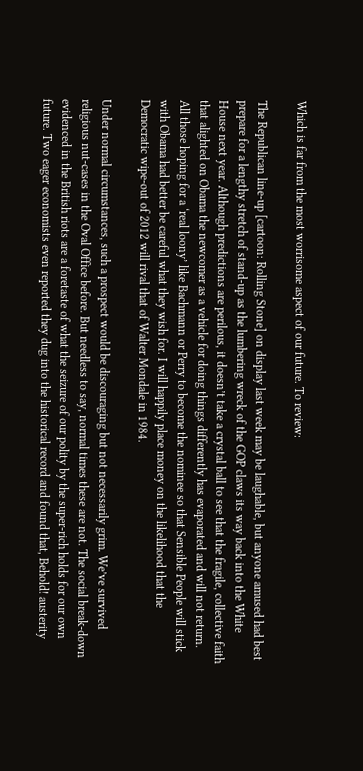Which is far from the most worrisome aspect of our future. To review:

The Republican line-up [cartoon: Rolling Stone] on display last week may be laughable, but anyone amused had best prepare for a lengthy stretch of stand-up as the lumbering wreck of the GOP claws its way back into the White House next year. Although predictions are perilous, it doesn’t take a crystal ball to see that the fragile, collective faith that alighted on Obama the newcomer as a vehicle for doing things differently has evaporated and will not return. All those hoping for a ‘real loony’ like Bachmann or Perry to become the nominee so that Sensible People will stick with Obama had better be careful what they wish for. I will happily place money on the likelihood that the Democratic wipe-out of 2012 will rival that of Walter Mondale in 1984.

Under normal circumstances, such a prospect would be discouraging but not necessarily grim. We’ve survived religious nut-cases in the Oval Office before. But needless to say, normal times these are not. The social break-down evidenced in the British riots are a foretaste of what the seizure of our polity by the super-rich holds for our own future. Two eager economists even reported they dug into the historical record and found that, Behold! austerity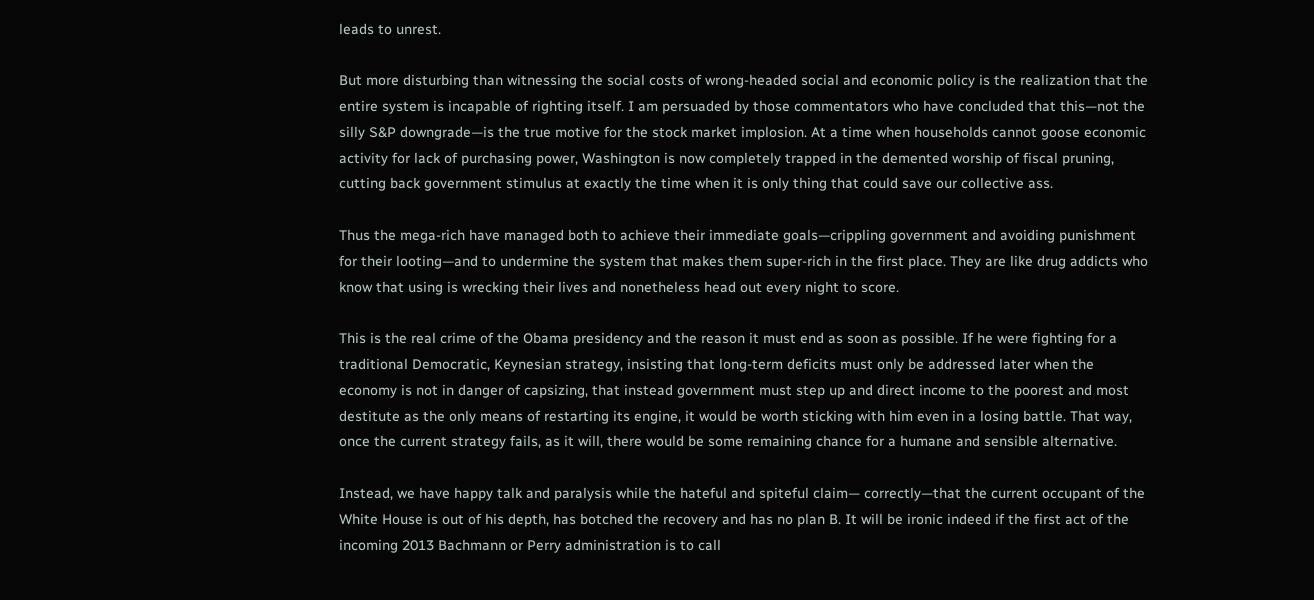leads to unrest.

But more disturbing than witnessing the social costs of wrong-headed social and economic policy is the realization that the entire system is incapable of righting itself. I am persuaded by those commentators who have concluded that this—not the silly S&P downgrade—is the true motive for the stock market implosion. At a time when households cannot goose economic activity for lack of purchasing power, Washington is now completely trapped in the demented worship of fiscal pruning, cutting back government stimulus at exactly the time when it is only thing that could save our collective ass.

Thus the mega-rich have managed both to achieve their immediate goals—crippling government and avoiding punishment for their looting—and to undermine the system that makes them super-rich in the first place. They are like drug addicts who know that using is wrecking their lives and nonetheless head out every night to score.

This is the real crime of the Obama presidency and the reason it must end as soon as possible. If he were fighting for a traditional Democratic, Keynesian strategy, insisting that long-term deficits must only be addressed later when the economy is not in danger of capsizing, that instead government must step up and direct income to the poorest and most destitute as the only means of restarting its engine, it would be worth sticking with him even in a losing battle. That way, once the current strategy fails, as it will, there would be some remaining chance for a humane and sensible alternative.

Instead, we have happy talk and paralysis while the hateful and spiteful claim— correctly—that the current occupant of the White House is out of his depth, has botched the recovery and has no plan B. It will be ironic indeed if the first act of the incoming 2013 Bachmann or Perry administration is to call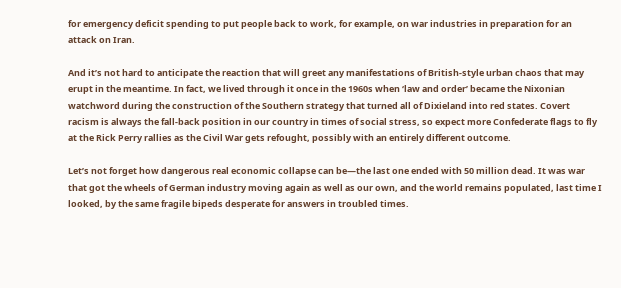for emergency deficit spending to put people back to work, for example, on war industries in preparation for an attack on Iran.

And it’s not hard to anticipate the reaction that will greet any manifestations of British-style urban chaos that may erupt in the meantime. In fact, we lived through it once in the 1960s when ‘law and order’ became the Nixonian watchword during the construction of the Southern strategy that turned all of Dixieland into red states. Covert racism is always the fall-back position in our country in times of social stress, so expect more Confederate flags to fly at the Rick Perry rallies as the Civil War gets refought, possibly with an entirely different outcome.

Let’s not forget how dangerous real economic collapse can be—the last one ended with 50 million dead. It was war that got the wheels of German industry moving again as well as our own, and the world remains populated, last time I looked, by the same fragile bipeds desperate for answers in troubled times.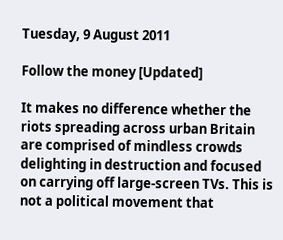Tuesday, 9 August 2011

Follow the money [Updated]

It makes no difference whether the riots spreading across urban Britain are comprised of mindless crowds delighting in destruction and focused on carrying off large-screen TVs. This is not a political movement that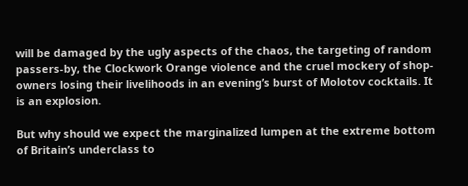will be damaged by the ugly aspects of the chaos, the targeting of random passers-by, the Clockwork Orange violence and the cruel mockery of shop-owners losing their livelihoods in an evening’s burst of Molotov cocktails. It is an explosion.

But why should we expect the marginalized lumpen at the extreme bottom of Britain’s underclass to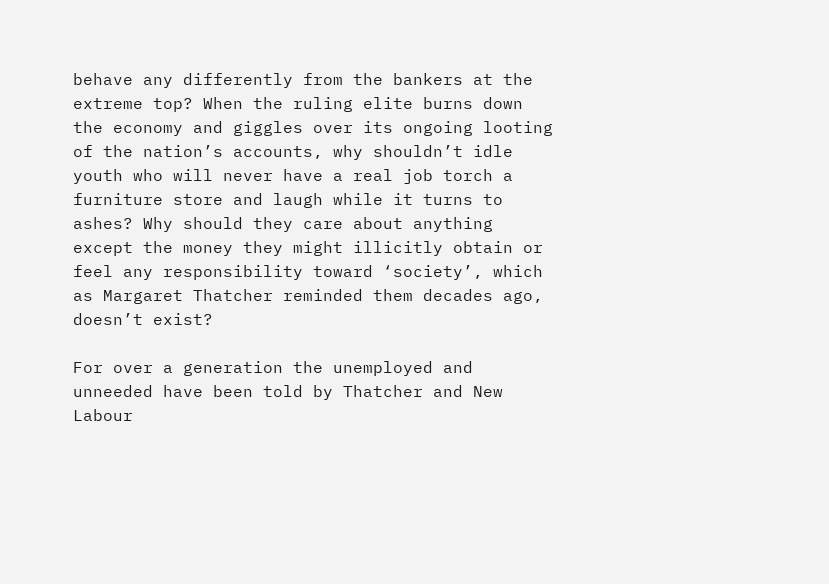behave any differently from the bankers at the extreme top? When the ruling elite burns down the economy and giggles over its ongoing looting of the nation’s accounts, why shouldn’t idle youth who will never have a real job torch a furniture store and laugh while it turns to ashes? Why should they care about anything except the money they might illicitly obtain or feel any responsibility toward ‘society’, which as Margaret Thatcher reminded them decades ago, doesn’t exist?

For over a generation the unemployed and unneeded have been told by Thatcher and New Labour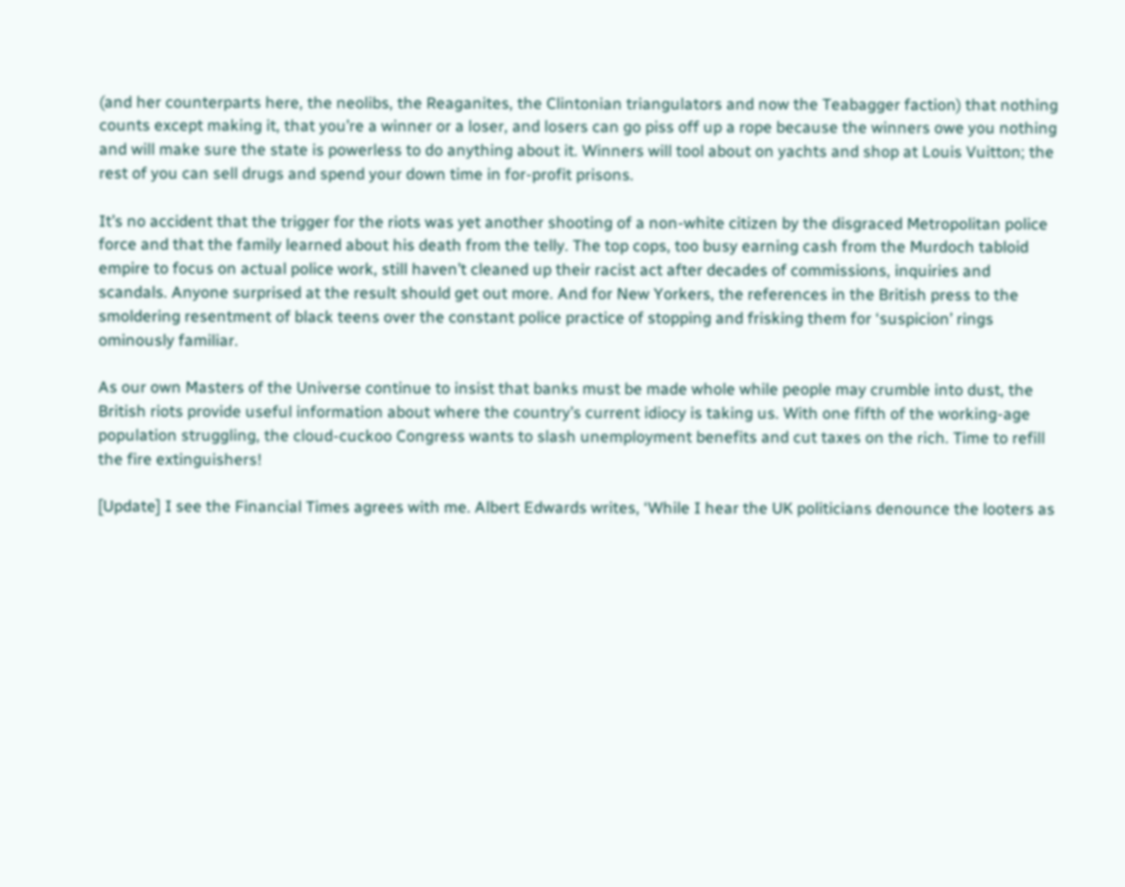(and her counterparts here, the neolibs, the Reaganites, the Clintonian triangulators and now the Teabagger faction) that nothing counts except making it, that you’re a winner or a loser, and losers can go piss off up a rope because the winners owe you nothing and will make sure the state is powerless to do anything about it. Winners will tool about on yachts and shop at Louis Vuitton; the rest of you can sell drugs and spend your down time in for-profit prisons.

It’s no accident that the trigger for the riots was yet another shooting of a non-white citizen by the disgraced Metropolitan police force and that the family learned about his death from the telly. The top cops, too busy earning cash from the Murdoch tabloid empire to focus on actual police work, still haven’t cleaned up their racist act after decades of commissions, inquiries and scandals. Anyone surprised at the result should get out more. And for New Yorkers, the references in the British press to the smoldering resentment of black teens over the constant police practice of stopping and frisking them for ‘suspicion’ rings ominously familiar.

As our own Masters of the Universe continue to insist that banks must be made whole while people may crumble into dust, the British riots provide useful information about where the country’s current idiocy is taking us. With one fifth of the working-age population struggling, the cloud-cuckoo Congress wants to slash unemployment benefits and cut taxes on the rich. Time to refill the fire extinguishers!

[Update] I see the Financial Times agrees with me. Albert Edwards writes, ‘While I hear the UK politicians denounce the looters as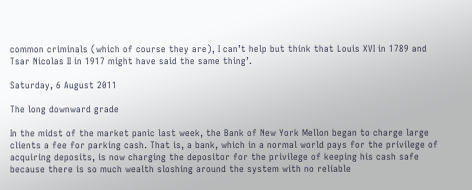common criminals (which of course they are), I can’t help but think that Louis XVI in 1789 and Tsar Nicolas II in 1917 might have said the same thing’.

Saturday, 6 August 2011

The long downward grade

In the midst of the market panic last week, the Bank of New York Mellon began to charge large clients a fee for parking cash. That is, a bank, which in a normal world pays for the privilege of acquiring deposits, is now charging the depositor for the privilege of keeping his cash safe because there is so much wealth sloshing around the system with no reliable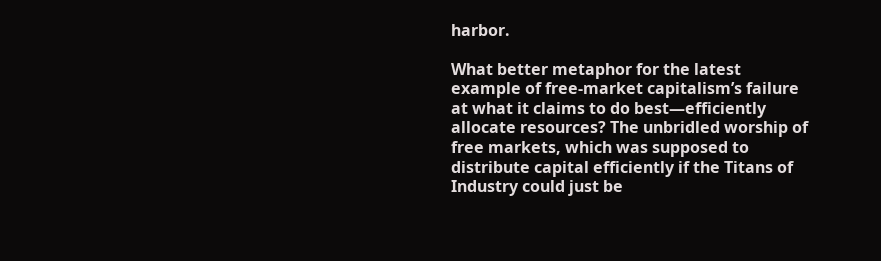harbor.

What better metaphor for the latest example of free-market capitalism’s failure at what it claims to do best—efficiently allocate resources? The unbridled worship of free markets, which was supposed to distribute capital efficiently if the Titans of Industry could just be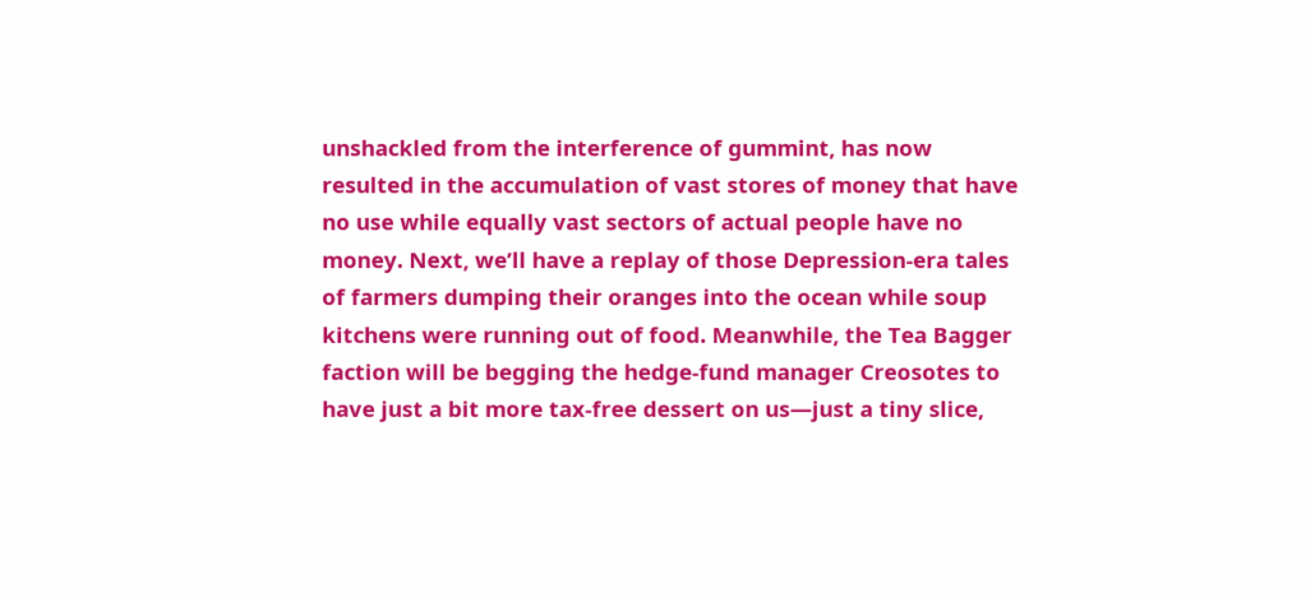unshackled from the interference of gummint, has now resulted in the accumulation of vast stores of money that have no use while equally vast sectors of actual people have no money. Next, we’ll have a replay of those Depression-era tales of farmers dumping their oranges into the ocean while soup kitchens were running out of food. Meanwhile, the Tea Bagger faction will be begging the hedge-fund manager Creosotes to have just a bit more tax-free dessert on us—just a tiny slice,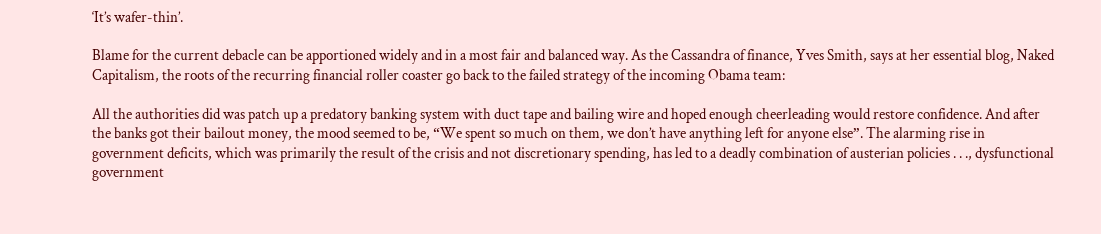‘It’s wafer-thin’.

Blame for the current debacle can be apportioned widely and in a most fair and balanced way. As the Cassandra of finance, Yves Smith, says at her essential blog, Naked Capitalism, the roots of the recurring financial roller coaster go back to the failed strategy of the incoming Obama team:

All the authorities did was patch up a predatory banking system with duct tape and bailing wire and hoped enough cheerleading would restore confidence. And after the banks got their bailout money, the mood seemed to be, “We spent so much on them, we don’t have anything left for anyone else”. The alarming rise in government deficits, which was primarily the result of the crisis and not discretionary spending, has led to a deadly combination of austerian policies . . ., dysfunctional government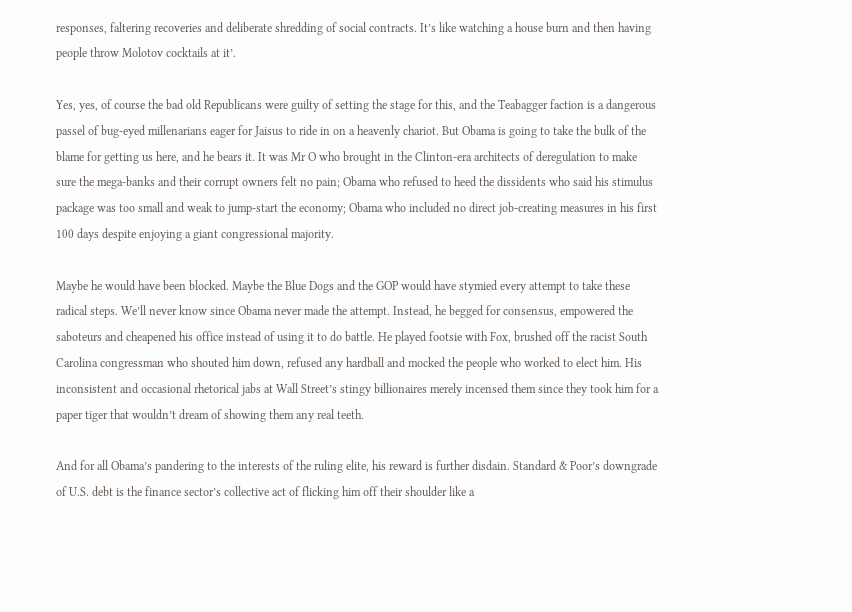responses, faltering recoveries and deliberate shredding of social contracts. It’s like watching a house burn and then having people throw Molotov cocktails at it’.

Yes, yes, of course the bad old Republicans were guilty of setting the stage for this, and the Teabagger faction is a dangerous passel of bug-eyed millenarians eager for Jaisus to ride in on a heavenly chariot. But Obama is going to take the bulk of the blame for getting us here, and he bears it. It was Mr O who brought in the Clinton-era architects of deregulation to make sure the mega-banks and their corrupt owners felt no pain; Obama who refused to heed the dissidents who said his stimulus package was too small and weak to jump-start the economy; Obama who included no direct job-creating measures in his first 100 days despite enjoying a giant congressional majority.

Maybe he would have been blocked. Maybe the Blue Dogs and the GOP would have stymied every attempt to take these radical steps. We’ll never know since Obama never made the attempt. Instead, he begged for consensus, empowered the saboteurs and cheapened his office instead of using it to do battle. He played footsie with Fox, brushed off the racist South Carolina congressman who shouted him down, refused any hardball and mocked the people who worked to elect him. His inconsistent and occasional rhetorical jabs at Wall Street’s stingy billionaires merely incensed them since they took him for a paper tiger that wouldn’t dream of showing them any real teeth.

And for all Obama’s pandering to the interests of the ruling elite, his reward is further disdain. Standard & Poor’s downgrade of U.S. debt is the finance sector’s collective act of flicking him off their shoulder like a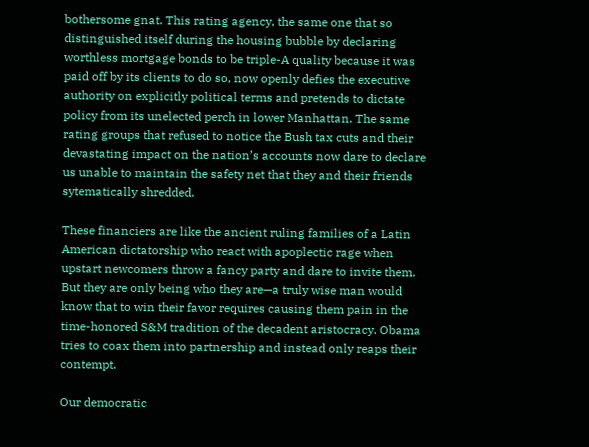bothersome gnat. This rating agency, the same one that so distinguished itself during the housing bubble by declaring worthless mortgage bonds to be triple-A quality because it was paid off by its clients to do so, now openly defies the executive authority on explicitly political terms and pretends to dictate policy from its unelected perch in lower Manhattan. The same rating groups that refused to notice the Bush tax cuts and their devastating impact on the nation’s accounts now dare to declare us unable to maintain the safety net that they and their friends sytematically shredded.

These financiers are like the ancient ruling families of a Latin American dictatorship who react with apoplectic rage when upstart newcomers throw a fancy party and dare to invite them. But they are only being who they are—a truly wise man would know that to win their favor requires causing them pain in the time-honored S&M tradition of the decadent aristocracy. Obama tries to coax them into partnership and instead only reaps their contempt.

Our democratic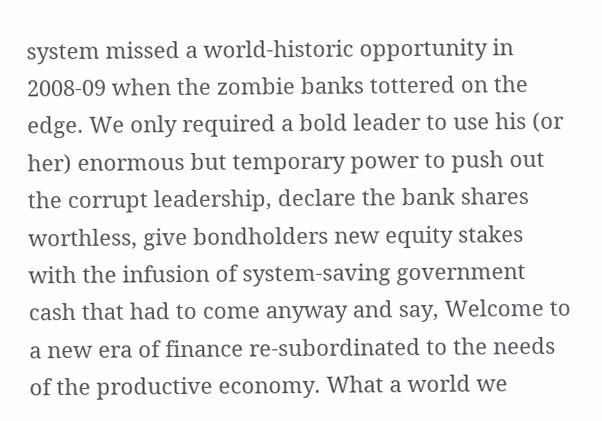system missed a world-historic opportunity in 2008-09 when the zombie banks tottered on the edge. We only required a bold leader to use his (or her) enormous but temporary power to push out the corrupt leadership, declare the bank shares worthless, give bondholders new equity stakes with the infusion of system-saving government cash that had to come anyway and say, Welcome to a new era of finance re-subordinated to the needs of the productive economy. What a world we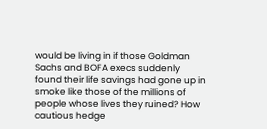would be living in if those Goldman Sachs and BOFA execs suddenly found their life savings had gone up in smoke like those of the millions of people whose lives they ruined? How cautious hedge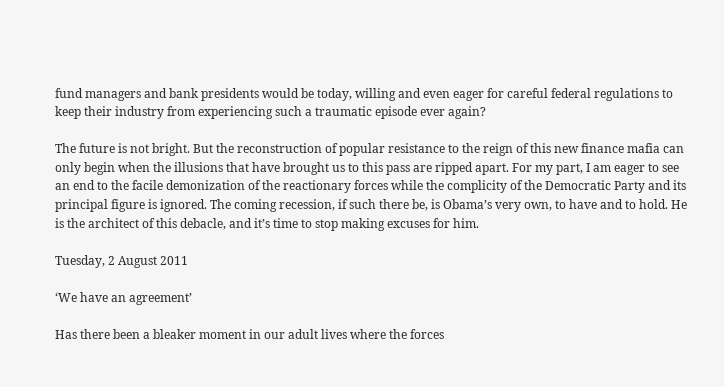fund managers and bank presidents would be today, willing and even eager for careful federal regulations to keep their industry from experiencing such a traumatic episode ever again?

The future is not bright. But the reconstruction of popular resistance to the reign of this new finance mafia can only begin when the illusions that have brought us to this pass are ripped apart. For my part, I am eager to see an end to the facile demonization of the reactionary forces while the complicity of the Democratic Party and its principal figure is ignored. The coming recession, if such there be, is Obama’s very own, to have and to hold. He is the architect of this debacle, and it’s time to stop making excuses for him.

Tuesday, 2 August 2011

‘We have an agreement’

Has there been a bleaker moment in our adult lives where the forces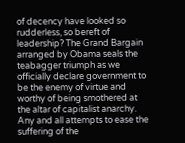of decency have looked so rudderless, so bereft of leadership? The Grand Bargain arranged by Obama seals the teabagger triumph as we officially declare government to be the enemy of virtue and worthy of being smothered at the altar of capitalist anarchy. Any and all attempts to ease the suffering of the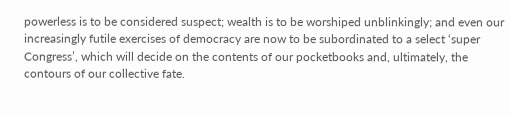powerless is to be considered suspect; wealth is to be worshiped unblinkingly; and even our increasingly futile exercises of democracy are now to be subordinated to a select ‘super Congress’, which will decide on the contents of our pocketbooks and, ultimately, the contours of our collective fate.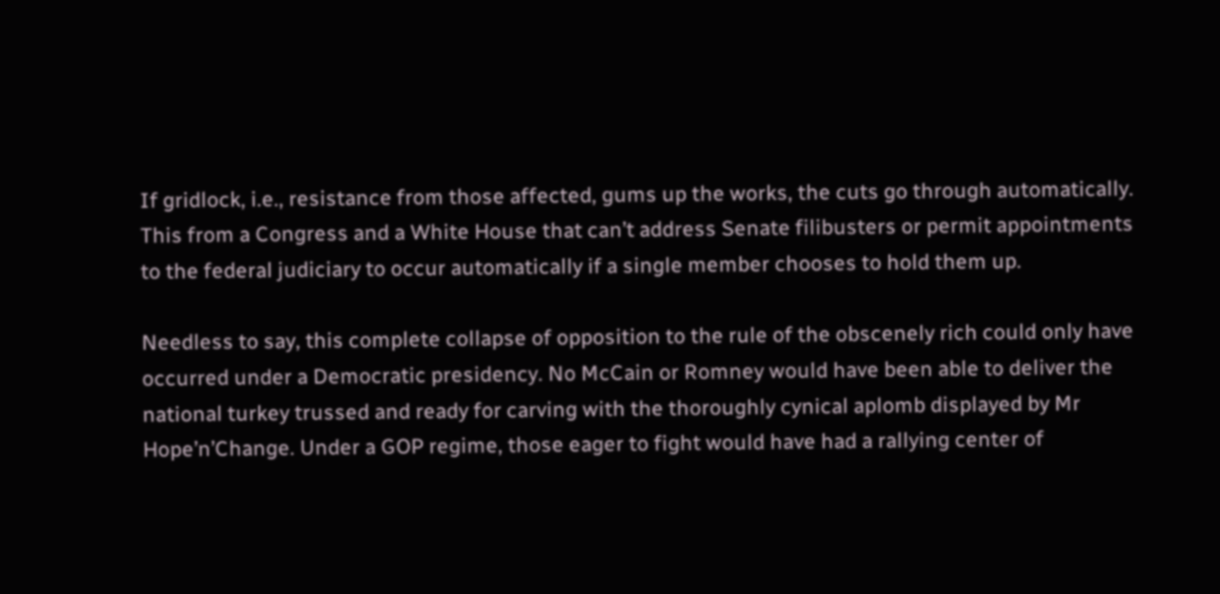If gridlock, i.e., resistance from those affected, gums up the works, the cuts go through automatically. This from a Congress and a White House that can’t address Senate filibusters or permit appointments to the federal judiciary to occur automatically if a single member chooses to hold them up.

Needless to say, this complete collapse of opposition to the rule of the obscenely rich could only have occurred under a Democratic presidency. No McCain or Romney would have been able to deliver the national turkey trussed and ready for carving with the thoroughly cynical aplomb displayed by Mr Hope’n’Change. Under a GOP regime, those eager to fight would have had a rallying center of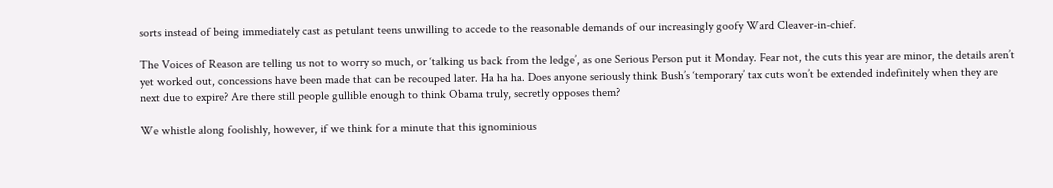sorts instead of being immediately cast as petulant teens unwilling to accede to the reasonable demands of our increasingly goofy Ward Cleaver-in-chief.

The Voices of Reason are telling us not to worry so much, or ‘talking us back from the ledge’, as one Serious Person put it Monday. Fear not, the cuts this year are minor, the details aren’t yet worked out, concessions have been made that can be recouped later. Ha ha ha. Does anyone seriously think Bush’s ‘temporary’ tax cuts won’t be extended indefinitely when they are next due to expire? Are there still people gullible enough to think Obama truly, secretly opposes them?

We whistle along foolishly, however, if we think for a minute that this ignominious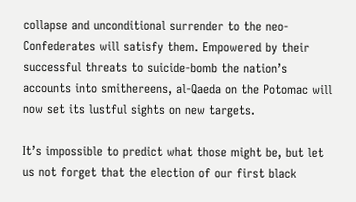collapse and unconditional surrender to the neo-Confederates will satisfy them. Empowered by their successful threats to suicide-bomb the nation’s accounts into smithereens, al-Qaeda on the Potomac will now set its lustful sights on new targets.

It’s impossible to predict what those might be, but let us not forget that the election of our first black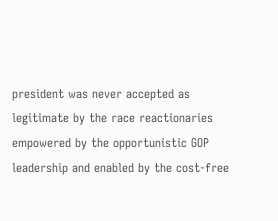president was never accepted as legitimate by the race reactionaries empowered by the opportunistic GOP leadership and enabled by the cost-free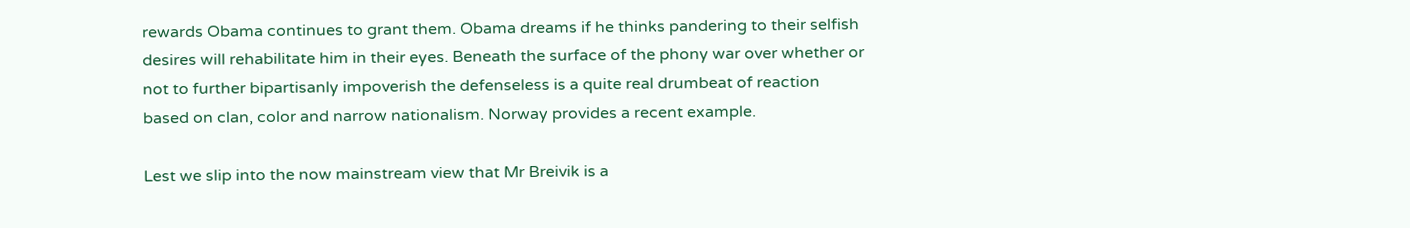rewards Obama continues to grant them. Obama dreams if he thinks pandering to their selfish desires will rehabilitate him in their eyes. Beneath the surface of the phony war over whether or not to further bipartisanly impoverish the defenseless is a quite real drumbeat of reaction based on clan, color and narrow nationalism. Norway provides a recent example.

Lest we slip into the now mainstream view that Mr Breivik is a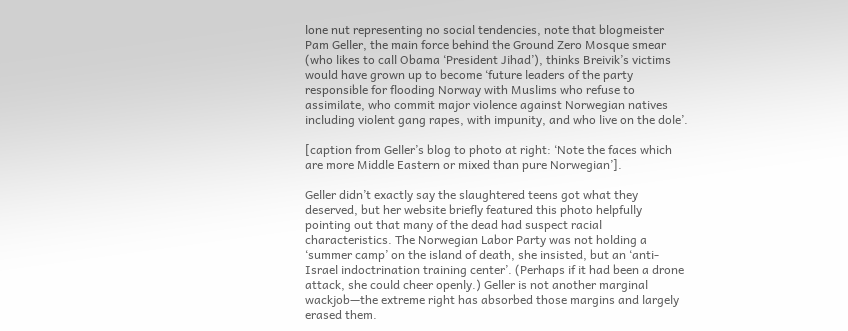lone nut representing no social tendencies, note that blogmeister Pam Geller, the main force behind the Ground Zero Mosque smear (who likes to call Obama ‘President Jihad’), thinks Breivik’s victims would have grown up to become ‘future leaders of the party responsible for flooding Norway with Muslims who refuse to assimilate, who commit major violence against Norwegian natives including violent gang rapes, with impunity, and who live on the dole’.

[caption from Geller’s blog to photo at right: ‘Note the faces which are more Middle Eastern or mixed than pure Norwegian’].

Geller didn’t exactly say the slaughtered teens got what they deserved, but her website briefly featured this photo helpfully pointing out that many of the dead had suspect racial characteristics. The Norwegian Labor Party was not holding a ‘summer camp’ on the island of death, she insisted, but an ‘anti-Israel indoctrination training center’. (Perhaps if it had been a drone attack, she could cheer openly.) Geller is not another marginal wackjob—the extreme right has absorbed those margins and largely erased them.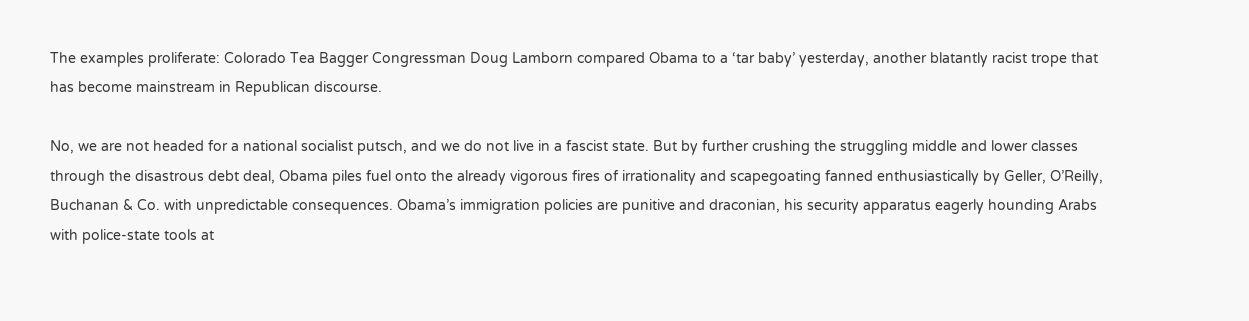The examples proliferate: Colorado Tea Bagger Congressman Doug Lamborn compared Obama to a ‘tar baby’ yesterday, another blatantly racist trope that has become mainstream in Republican discourse.

No, we are not headed for a national socialist putsch, and we do not live in a fascist state. But by further crushing the struggling middle and lower classes through the disastrous debt deal, Obama piles fuel onto the already vigorous fires of irrationality and scapegoating fanned enthusiastically by Geller, O’Reilly, Buchanan & Co. with unpredictable consequences. Obama’s immigration policies are punitive and draconian, his security apparatus eagerly hounding Arabs with police-state tools at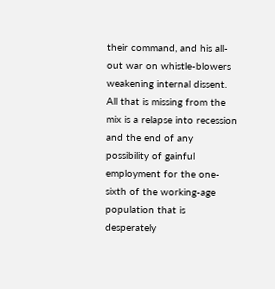their command, and his all-out war on whistle-blowers weakening internal dissent. All that is missing from the mix is a relapse into recession and the end of any possibility of gainful employment for the one-sixth of the working-age population that is desperately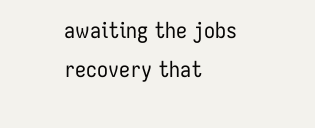awaiting the jobs recovery that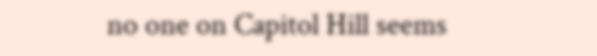no one on Capitol Hill seems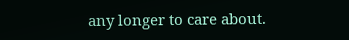any longer to care about.